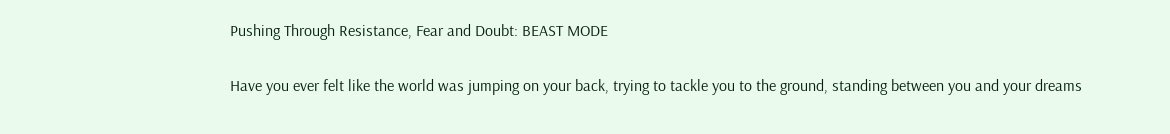Pushing Through Resistance, Fear and Doubt: BEAST MODE

Have you ever felt like the world was jumping on your back, trying to tackle you to the ground, standing between you and your dreams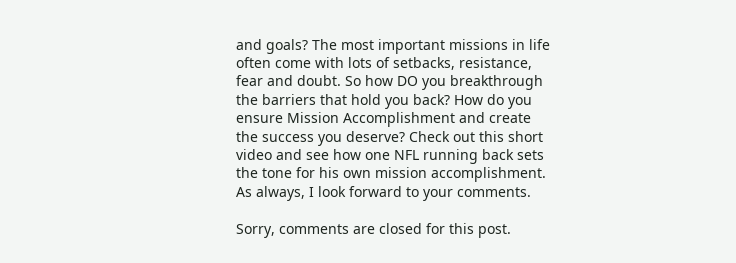and goals? The most important missions in life often come with lots of setbacks, resistance, fear and doubt. So how DO you breakthrough the barriers that hold you back? How do you ensure Mission Accomplishment and create the success you deserve? Check out this short video and see how one NFL running back sets the tone for his own mission accomplishment. As always, I look forward to your comments.

Sorry, comments are closed for this post.